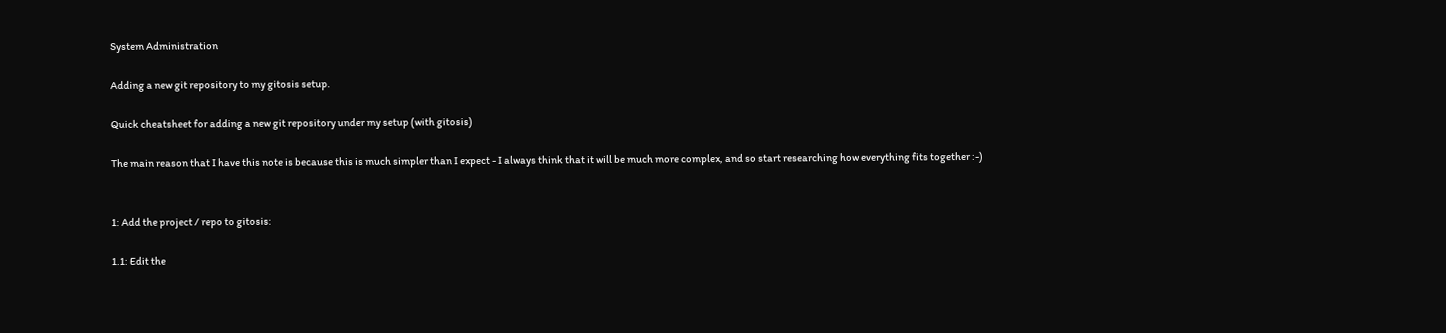System Administration

Adding a new git repository to my gitosis setup.

Quick cheatsheet for adding a new git repository under my setup (with gitosis)

The main reason that I have this note is because this is much simpler than I expect - I always think that it will be much more complex, and so start researching how everything fits together :-)


1: Add the project / repo to gitosis:

1.1: Edit the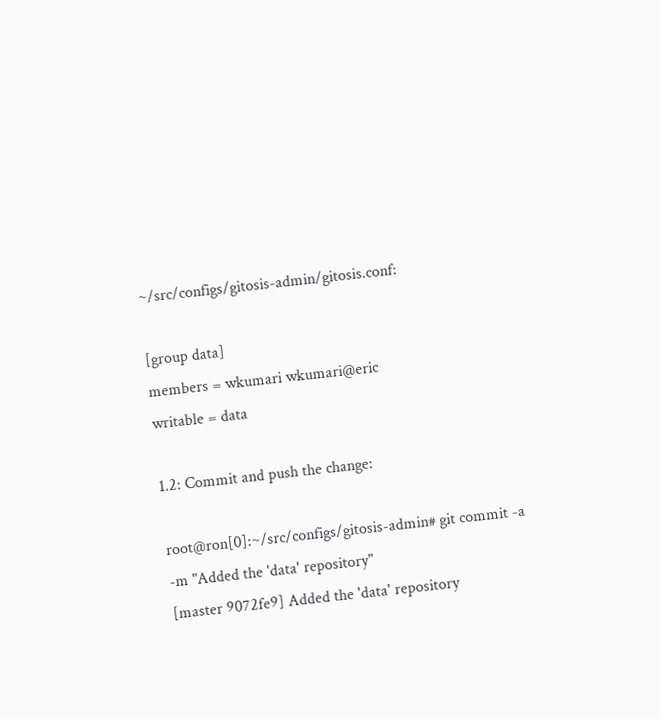~/src/configs/gitosis-admin/gitosis.conf:

[group data]
members = wkumari wkumari@eric
writable = data

1.2: Commit and push the change:

root@ron[0]:~/src/configs/gitosis-admin# git commit -a -m "Added the 'data' repository"
[master 9072fe9] Added the 'data' repository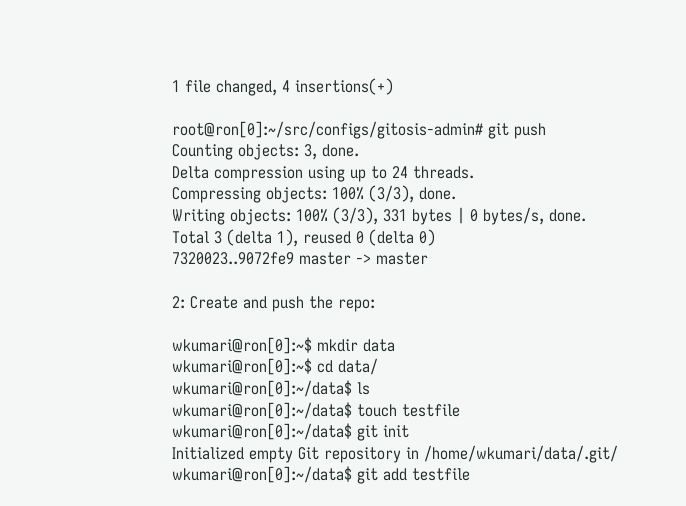1 file changed, 4 insertions(+)

root@ron[0]:~/src/configs/gitosis-admin# git push
Counting objects: 3, done.
Delta compression using up to 24 threads.
Compressing objects: 100% (3/3), done.
Writing objects: 100% (3/3), 331 bytes | 0 bytes/s, done.
Total 3 (delta 1), reused 0 (delta 0)
7320023..9072fe9 master -> master

2: Create and push the repo:

wkumari@ron[0]:~$ mkdir data
wkumari@ron[0]:~$ cd data/
wkumari@ron[0]:~/data$ ls
wkumari@ron[0]:~/data$ touch testfile
wkumari@ron[0]:~/data$ git init
Initialized empty Git repository in /home/wkumari/data/.git/
wkumari@ron[0]:~/data$ git add testfile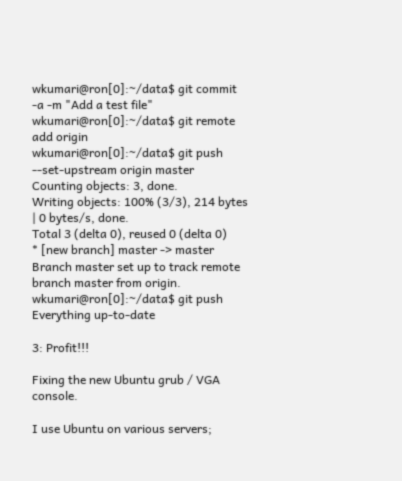wkumari@ron[0]:~/data$ git commit -a -m "Add a test file"
wkumari@ron[0]:~/data$ git remote add origin
wkumari@ron[0]:~/data$ git push --set-upstream origin master
Counting objects: 3, done.
Writing objects: 100% (3/3), 214 bytes | 0 bytes/s, done.
Total 3 (delta 0), reused 0 (delta 0)
* [new branch] master -> master
Branch master set up to track remote branch master from origin.
wkumari@ron[0]:~/data$ git push
Everything up-to-date

3: Profit!!!

Fixing the new Ubuntu grub / VGA console.

I use Ubuntu on various servers;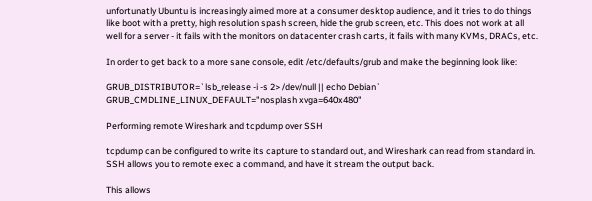unfortunatly Ubuntu is increasingly aimed more at a consumer desktop audience, and it tries to do things like boot with a pretty, high resolution spash screen, hide the grub screen, etc. This does not work at all well for a server - it fails with the monitors on datacenter crash carts, it fails with many KVMs, DRACs, etc.

In order to get back to a more sane console, edit /etc/defaults/grub and make the beginning look like:

GRUB_DISTRIBUTOR=`lsb_release -i -s 2> /dev/null || echo Debian`
GRUB_CMDLINE_LINUX_DEFAULT="nosplash xvga=640x480"

Performing remote Wireshark and tcpdump over SSH

tcpdump can be configured to write its capture to standard out, and Wireshark can read from standard in. SSH allows you to remote exec a command, and have it stream the output back.

This allows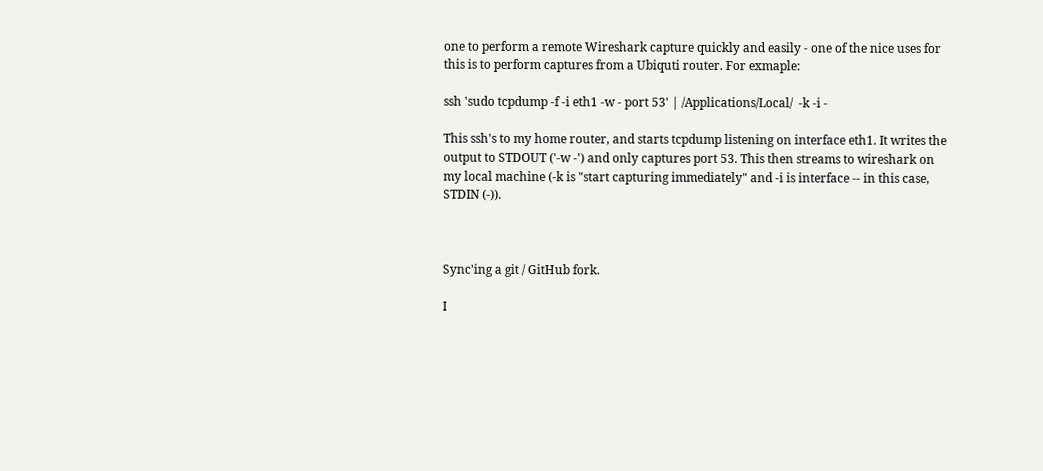one to perform a remote Wireshark capture quickly and easily - one of the nice uses for this is to perform captures from a Ubiquti router. For exmaple:

ssh 'sudo tcpdump -f -i eth1 -w - port 53' | /Applications/Local/  -k -i -

This ssh's to my home router, and starts tcpdump listening on interface eth1. It writes the output to STDOUT ('-w -') and only captures port 53. This then streams to wireshark on my local machine (-k is "start capturing immediately" and -i is interface -- in this case, STDIN (-)).



Sync'ing a git / GitHub fork.

I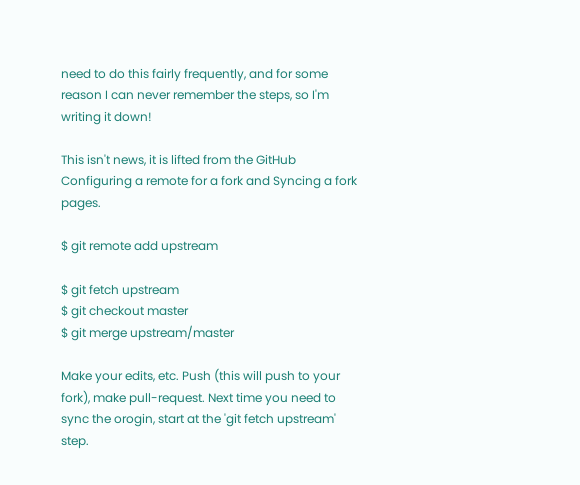need to do this fairly frequently, and for some reason I can never remember the steps, so I'm writing it down!

This isn't news, it is lifted from the GitHub Configuring a remote for a fork and Syncing a fork pages.

$ git remote add upstream

$ git fetch upstream
$ git checkout master
$ git merge upstream/master

Make your edits, etc. Push (this will push to your fork), make pull-request. Next time you need to sync the orogin, start at the 'git fetch upstream' step.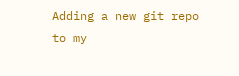Adding a new git repo to my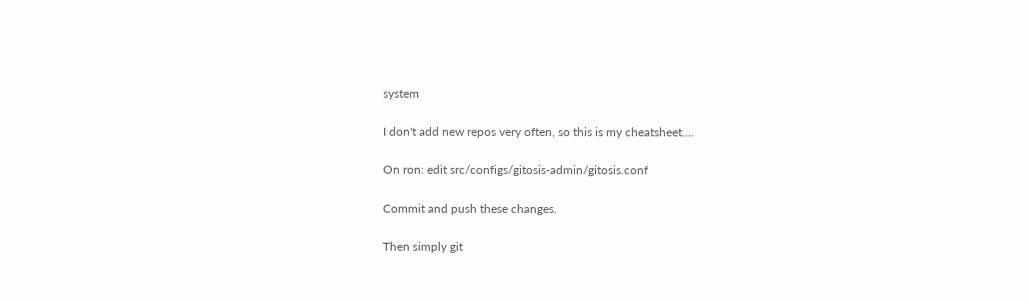system

I don't add new repos very often, so this is my cheatsheet....

On ron: edit src/configs/gitosis-admin/gitosis.conf

Commit and push these changes.

Then simply git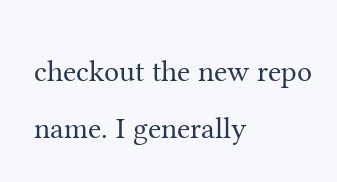checkout the new repo name. I generally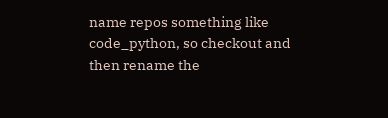name repos something like code_python, so checkout and then rename the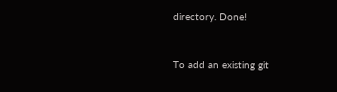directory. Done!


To add an existing git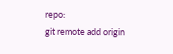repo:
git remote add origin